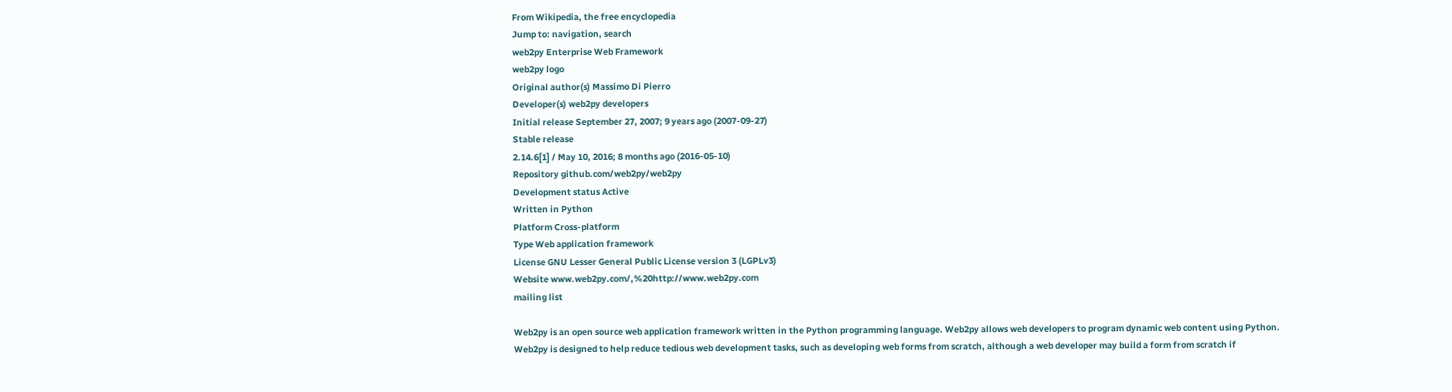From Wikipedia, the free encyclopedia
Jump to: navigation, search
web2py Enterprise Web Framework
web2py logo
Original author(s) Massimo Di Pierro
Developer(s) web2py developers
Initial release September 27, 2007; 9 years ago (2007-09-27)
Stable release
2.14.6[1] / May 10, 2016; 8 months ago (2016-05-10)
Repository github.com/web2py/web2py
Development status Active
Written in Python
Platform Cross-platform
Type Web application framework
License GNU Lesser General Public License version 3 (LGPLv3)
Website www.web2py.com/,%20http://www.web2py.com
mailing list

Web2py is an open source web application framework written in the Python programming language. Web2py allows web developers to program dynamic web content using Python. Web2py is designed to help reduce tedious web development tasks, such as developing web forms from scratch, although a web developer may build a form from scratch if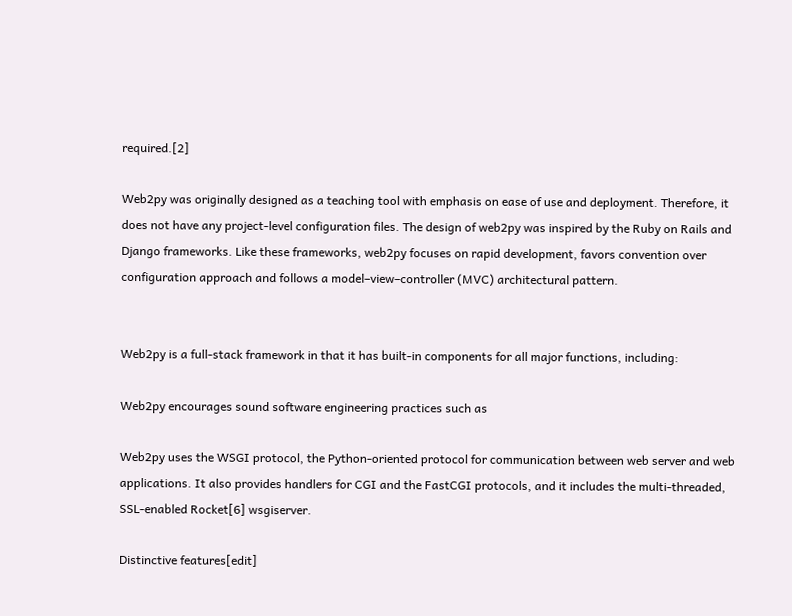required.[2]

Web2py was originally designed as a teaching tool with emphasis on ease of use and deployment. Therefore, it does not have any project-level configuration files. The design of web2py was inspired by the Ruby on Rails and Django frameworks. Like these frameworks, web2py focuses on rapid development, favors convention over configuration approach and follows a model–view–controller (MVC) architectural pattern.


Web2py is a full-stack framework in that it has built-in components for all major functions, including:

Web2py encourages sound software engineering practices such as

Web2py uses the WSGI protocol, the Python-oriented protocol for communication between web server and web applications. It also provides handlers for CGI and the FastCGI protocols, and it includes the multi-threaded, SSL-enabled Rocket[6] wsgiserver.

Distinctive features[edit]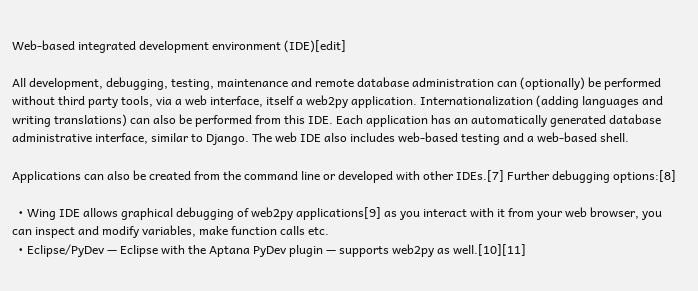Web-based integrated development environment (IDE)[edit]

All development, debugging, testing, maintenance and remote database administration can (optionally) be performed without third party tools, via a web interface, itself a web2py application. Internationalization (adding languages and writing translations) can also be performed from this IDE. Each application has an automatically generated database administrative interface, similar to Django. The web IDE also includes web-based testing and a web-based shell.

Applications can also be created from the command line or developed with other IDEs.[7] Further debugging options:[8]

  • Wing IDE allows graphical debugging of web2py applications[9] as you interact with it from your web browser, you can inspect and modify variables, make function calls etc.
  • Eclipse/PyDev — Eclipse with the Aptana PyDev plugin — supports web2py as well.[10][11]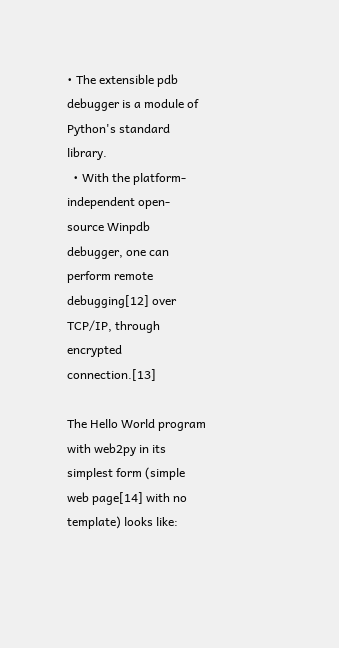• The extensible pdb debugger is a module of Python's standard library.
  • With the platform-independent open-source Winpdb debugger, one can perform remote debugging[12] over TCP/IP, through encrypted connection.[13]

The Hello World program with web2py in its simplest form (simple web page[14] with no template) looks like: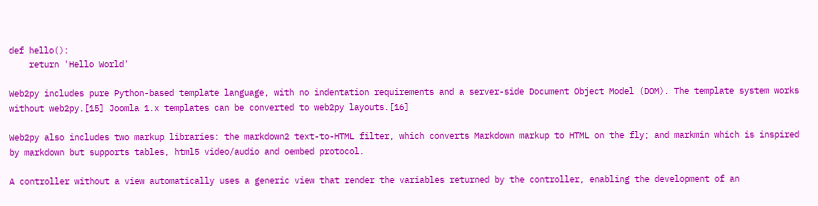def hello():
    return 'Hello World'

Web2py includes pure Python-based template language, with no indentation requirements and a server-side Document Object Model (DOM). The template system works without web2py.[15] Joomla 1.x templates can be converted to web2py layouts.[16]

Web2py also includes two markup libraries: the markdown2 text-to-HTML filter, which converts Markdown markup to HTML on the fly; and markmin which is inspired by markdown but supports tables, html5 video/audio and oembed protocol.

A controller without a view automatically uses a generic view that render the variables returned by the controller, enabling the development of an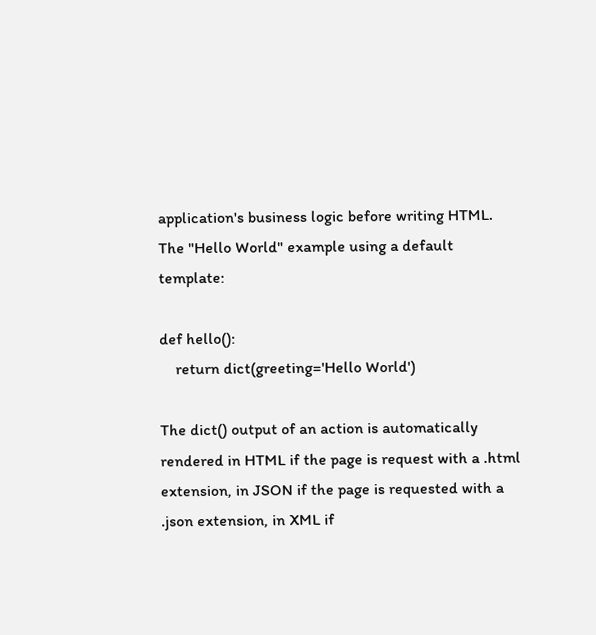application's business logic before writing HTML. The "Hello World" example using a default template:

def hello():
    return dict(greeting='Hello World')

The dict() output of an action is automatically rendered in HTML if the page is request with a .html extension, in JSON if the page is requested with a .json extension, in XML if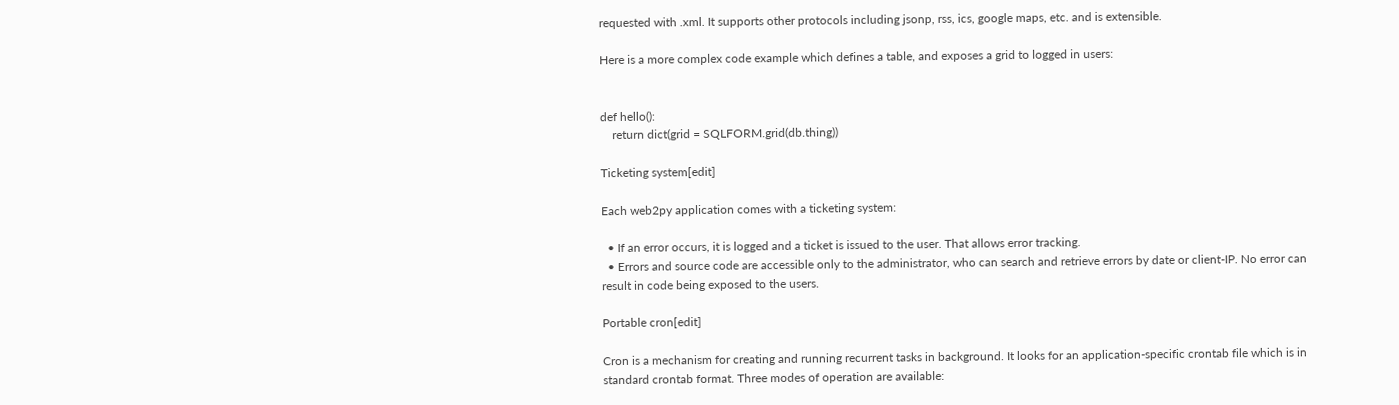requested with .xml. It supports other protocols including jsonp, rss, ics, google maps, etc. and is extensible.

Here is a more complex code example which defines a table, and exposes a grid to logged in users:


def hello():
    return dict(grid = SQLFORM.grid(db.thing))

Ticketing system[edit]

Each web2py application comes with a ticketing system:

  • If an error occurs, it is logged and a ticket is issued to the user. That allows error tracking.
  • Errors and source code are accessible only to the administrator, who can search and retrieve errors by date or client-IP. No error can result in code being exposed to the users.

Portable cron[edit]

Cron is a mechanism for creating and running recurrent tasks in background. It looks for an application-specific crontab file which is in standard crontab format. Three modes of operation are available: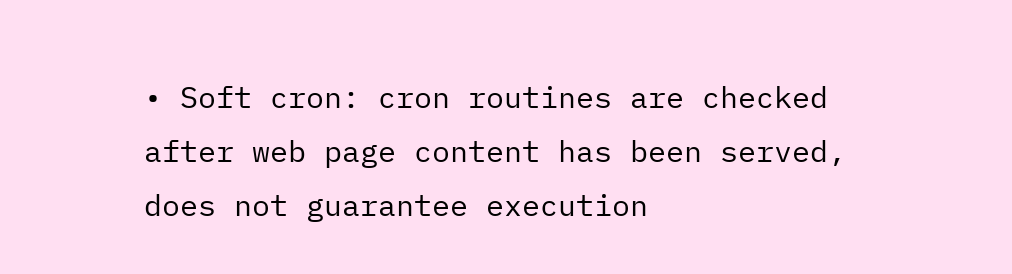• Soft cron: cron routines are checked after web page content has been served, does not guarantee execution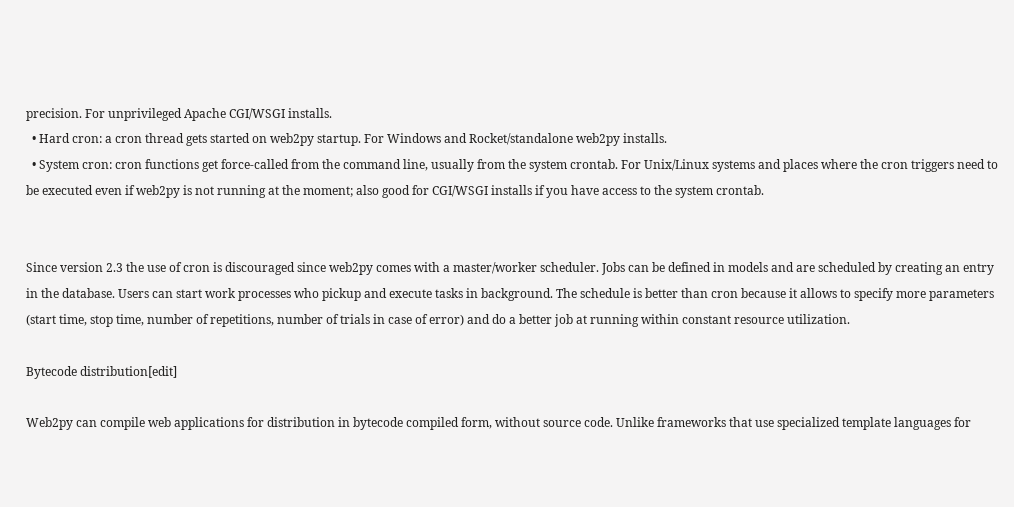precision. For unprivileged Apache CGI/WSGI installs.
  • Hard cron: a cron thread gets started on web2py startup. For Windows and Rocket/standalone web2py installs.
  • System cron: cron functions get force-called from the command line, usually from the system crontab. For Unix/Linux systems and places where the cron triggers need to be executed even if web2py is not running at the moment; also good for CGI/WSGI installs if you have access to the system crontab.


Since version 2.3 the use of cron is discouraged since web2py comes with a master/worker scheduler. Jobs can be defined in models and are scheduled by creating an entry in the database. Users can start work processes who pickup and execute tasks in background. The schedule is better than cron because it allows to specify more parameters (start time, stop time, number of repetitions, number of trials in case of error) and do a better job at running within constant resource utilization.

Bytecode distribution[edit]

Web2py can compile web applications for distribution in bytecode compiled form, without source code. Unlike frameworks that use specialized template languages for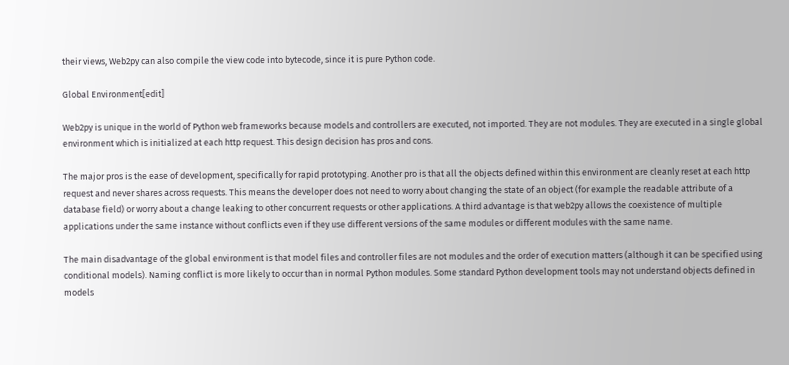their views, Web2py can also compile the view code into bytecode, since it is pure Python code.

Global Environment[edit]

Web2py is unique in the world of Python web frameworks because models and controllers are executed, not imported. They are not modules. They are executed in a single global environment which is initialized at each http request. This design decision has pros and cons.

The major pros is the ease of development, specifically for rapid prototyping. Another pro is that all the objects defined within this environment are cleanly reset at each http request and never shares across requests. This means the developer does not need to worry about changing the state of an object (for example the readable attribute of a database field) or worry about a change leaking to other concurrent requests or other applications. A third advantage is that web2py allows the coexistence of multiple applications under the same instance without conflicts even if they use different versions of the same modules or different modules with the same name.

The main disadvantage of the global environment is that model files and controller files are not modules and the order of execution matters (although it can be specified using conditional models). Naming conflict is more likely to occur than in normal Python modules. Some standard Python development tools may not understand objects defined in models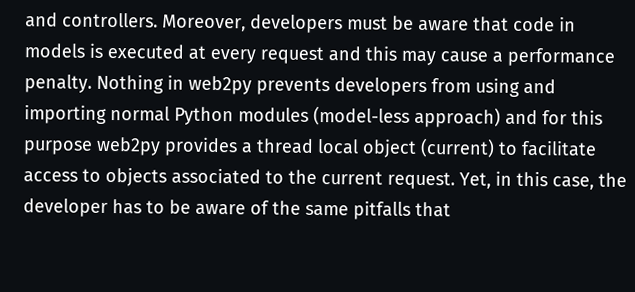and controllers. Moreover, developers must be aware that code in models is executed at every request and this may cause a performance penalty. Nothing in web2py prevents developers from using and importing normal Python modules (model-less approach) and for this purpose web2py provides a thread local object (current) to facilitate access to objects associated to the current request. Yet, in this case, the developer has to be aware of the same pitfalls that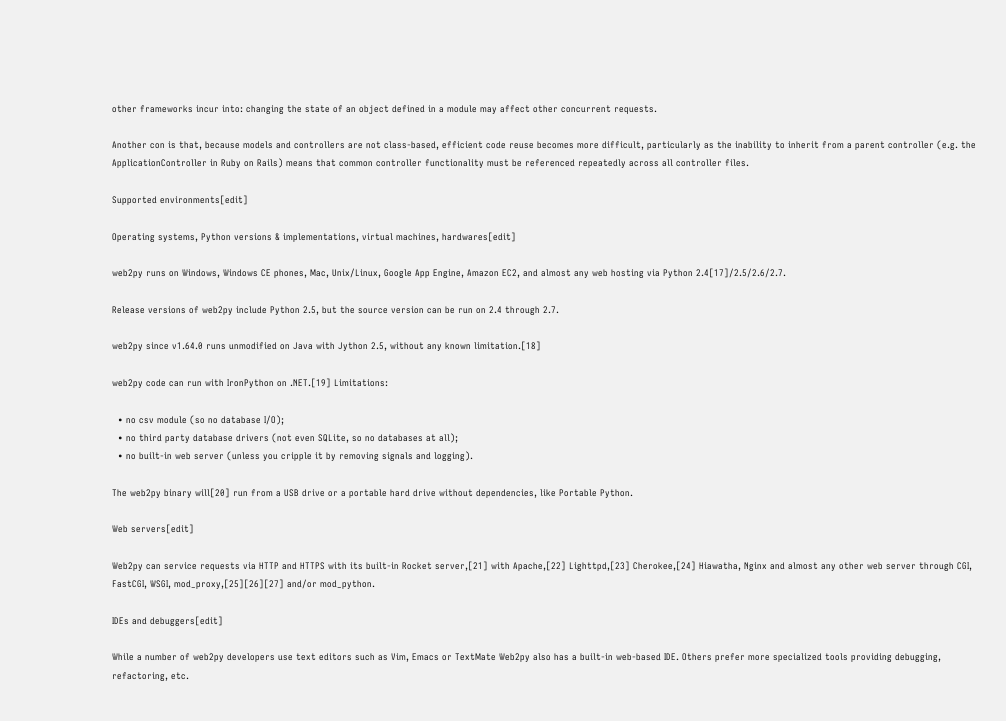other frameworks incur into: changing the state of an object defined in a module may affect other concurrent requests.

Another con is that, because models and controllers are not class-based, efficient code reuse becomes more difficult, particularly as the inability to inherit from a parent controller (e.g. the ApplicationController in Ruby on Rails) means that common controller functionality must be referenced repeatedly across all controller files.

Supported environments[edit]

Operating systems, Python versions & implementations, virtual machines, hardwares[edit]

web2py runs on Windows, Windows CE phones, Mac, Unix/Linux, Google App Engine, Amazon EC2, and almost any web hosting via Python 2.4[17]/2.5/2.6/2.7.

Release versions of web2py include Python 2.5, but the source version can be run on 2.4 through 2.7.

web2py since v1.64.0 runs unmodified on Java with Jython 2.5, without any known limitation.[18]

web2py code can run with IronPython on .NET.[19] Limitations:

  • no csv module (so no database I/O);
  • no third party database drivers (not even SQLite, so no databases at all);
  • no built-in web server (unless you cripple it by removing signals and logging).

The web2py binary will[20] run from a USB drive or a portable hard drive without dependencies, like Portable Python.

Web servers[edit]

Web2py can service requests via HTTP and HTTPS with its built-in Rocket server,[21] with Apache,[22] Lighttpd,[23] Cherokee,[24] Hiawatha, Nginx and almost any other web server through CGI, FastCGI, WSGI, mod_proxy,[25][26][27] and/or mod_python.

IDEs and debuggers[edit]

While a number of web2py developers use text editors such as Vim, Emacs or TextMate Web2py also has a built-in web-based IDE. Others prefer more specialized tools providing debugging, refactoring, etc.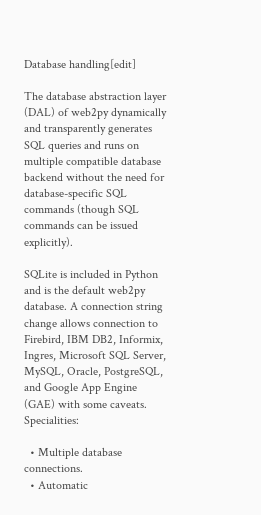Database handling[edit]

The database abstraction layer (DAL) of web2py dynamically and transparently generates SQL queries and runs on multiple compatible database backend without the need for database-specific SQL commands (though SQL commands can be issued explicitly).

SQLite is included in Python and is the default web2py database. A connection string change allows connection to Firebird, IBM DB2, Informix, Ingres, Microsoft SQL Server, MySQL, Oracle, PostgreSQL, and Google App Engine (GAE) with some caveats. Specialities:

  • Multiple database connections.
  • Automatic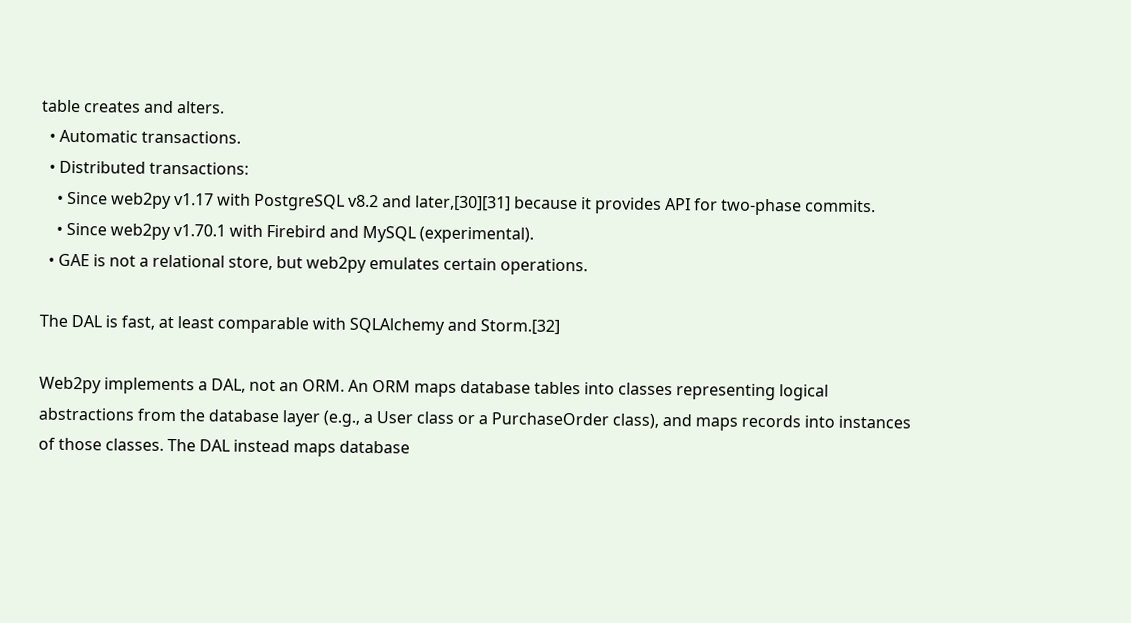table creates and alters.
  • Automatic transactions.
  • Distributed transactions:
    • Since web2py v1.17 with PostgreSQL v8.2 and later,[30][31] because it provides API for two-phase commits.
    • Since web2py v1.70.1 with Firebird and MySQL (experimental).
  • GAE is not a relational store, but web2py emulates certain operations.

The DAL is fast, at least comparable with SQLAlchemy and Storm.[32]

Web2py implements a DAL, not an ORM. An ORM maps database tables into classes representing logical abstractions from the database layer (e.g., a User class or a PurchaseOrder class), and maps records into instances of those classes. The DAL instead maps database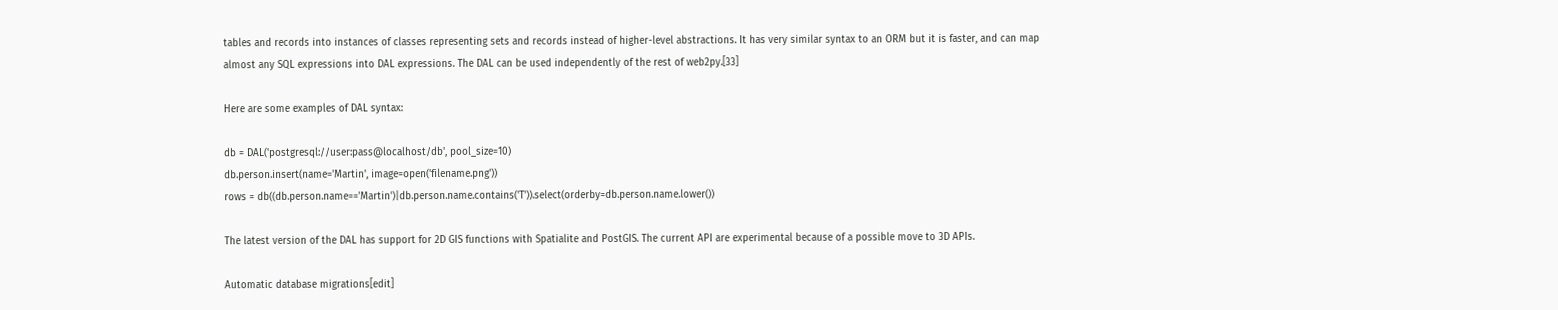tables and records into instances of classes representing sets and records instead of higher-level abstractions. It has very similar syntax to an ORM but it is faster, and can map almost any SQL expressions into DAL expressions. The DAL can be used independently of the rest of web2py.[33]

Here are some examples of DAL syntax:

db = DAL('postgresql://user:pass@localhost/db', pool_size=10)
db.person.insert(name='Martin', image=open('filename.png'))
rows = db((db.person.name=='Martin')|db.person.name.contains('T')).select(orderby=db.person.name.lower())

The latest version of the DAL has support for 2D GIS functions with Spatialite and PostGIS. The current API are experimental because of a possible move to 3D APIs.

Automatic database migrations[edit]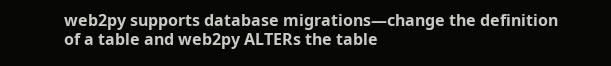web2py supports database migrations—change the definition of a table and web2py ALTERs the table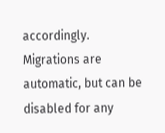accordingly. Migrations are automatic, but can be disabled for any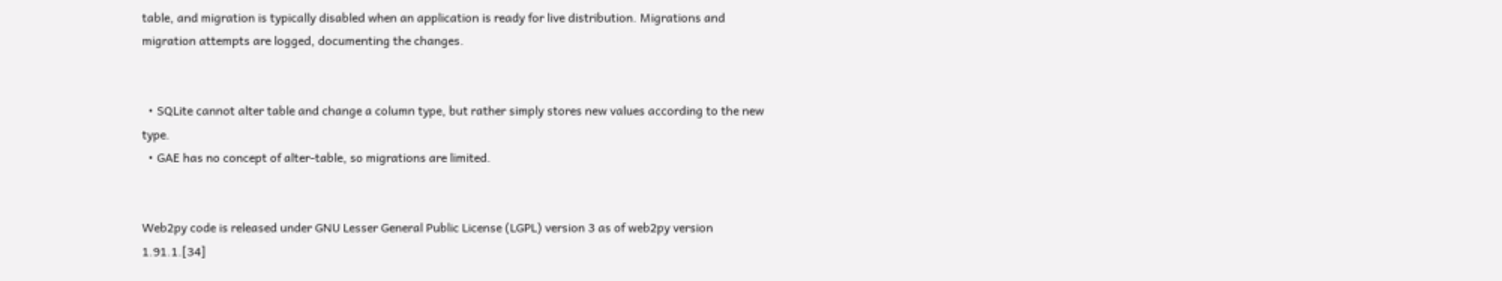table, and migration is typically disabled when an application is ready for live distribution. Migrations and migration attempts are logged, documenting the changes.


  • SQLite cannot alter table and change a column type, but rather simply stores new values according to the new type.
  • GAE has no concept of alter-table, so migrations are limited.


Web2py code is released under GNU Lesser General Public License (LGPL) version 3 as of web2py version 1.91.1.[34]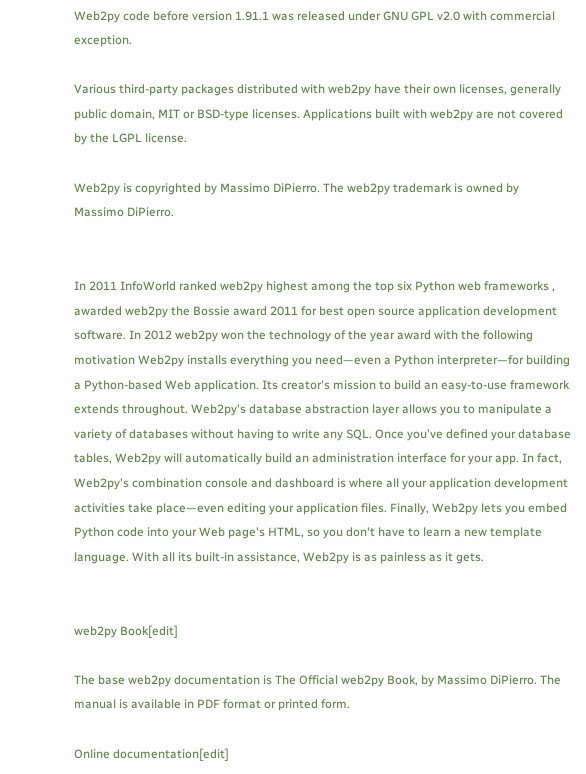Web2py code before version 1.91.1 was released under GNU GPL v2.0 with commercial exception.

Various third-party packages distributed with web2py have their own licenses, generally public domain, MIT or BSD-type licenses. Applications built with web2py are not covered by the LGPL license.

Web2py is copyrighted by Massimo DiPierro. The web2py trademark is owned by Massimo DiPierro.


In 2011 InfoWorld ranked web2py highest among the top six Python web frameworks , awarded web2py the Bossie award 2011 for best open source application development software. In 2012 web2py won the technology of the year award with the following motivation Web2py installs everything you need—even a Python interpreter—for building a Python-based Web application. Its creator's mission to build an easy-to-use framework extends throughout. Web2py's database abstraction layer allows you to manipulate a variety of databases without having to write any SQL. Once you've defined your database tables, Web2py will automatically build an administration interface for your app. In fact, Web2py's combination console and dashboard is where all your application development activities take place—even editing your application files. Finally, Web2py lets you embed Python code into your Web page's HTML, so you don't have to learn a new template language. With all its built-in assistance, Web2py is as painless as it gets.


web2py Book[edit]

The base web2py documentation is The Official web2py Book, by Massimo DiPierro. The manual is available in PDF format or printed form.

Online documentation[edit]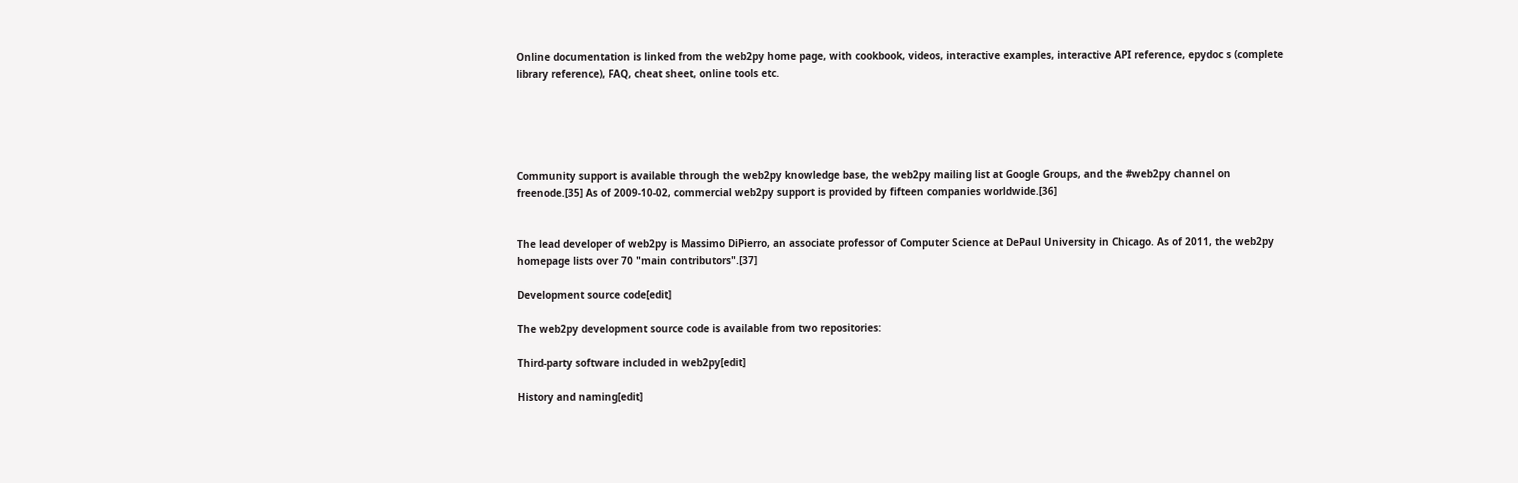Online documentation is linked from the web2py home page, with cookbook, videos, interactive examples, interactive API reference, epydoc s (complete library reference), FAQ, cheat sheet, online tools etc.





Community support is available through the web2py knowledge base, the web2py mailing list at Google Groups, and the #web2py channel on freenode.[35] As of 2009-10-02, commercial web2py support is provided by fifteen companies worldwide.[36]


The lead developer of web2py is Massimo DiPierro, an associate professor of Computer Science at DePaul University in Chicago. As of 2011, the web2py homepage lists over 70 "main contributors".[37]

Development source code[edit]

The web2py development source code is available from two repositories:

Third-party software included in web2py[edit]

History and naming[edit]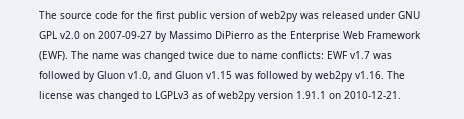The source code for the first public version of web2py was released under GNU GPL v2.0 on 2007-09-27 by Massimo DiPierro as the Enterprise Web Framework (EWF). The name was changed twice due to name conflicts: EWF v1.7 was followed by Gluon v1.0, and Gluon v1.15 was followed by web2py v1.16. The license was changed to LGPLv3 as of web2py version 1.91.1 on 2010-12-21.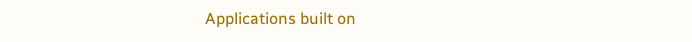Applications built on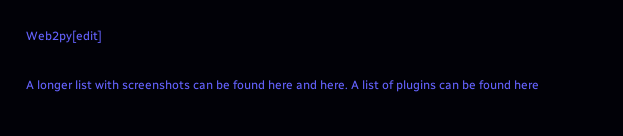Web2py[edit]

A longer list with screenshots can be found here and here. A list of plugins can be found here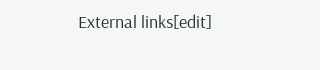External links[edit]